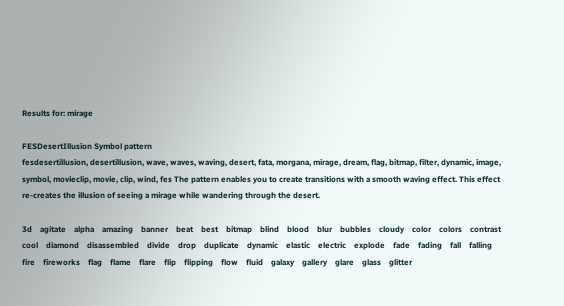Results for: mirage

FESDesertIllusion Symbol pattern
fesdesertillusion, desertillusion, wave, waves, waving, desert, fata, morgana, mirage, dream, flag, bitmap, filter, dynamic, image, symbol, movieclip, movie, clip, wind, fes The pattern enables you to create transitions with a smooth waving effect. This effect re-creates the illusion of seeing a mirage while wandering through the desert.

3d    agitate    alpha    amazing    banner    beat    best    bitmap    blind    blood    blur    bubbles    cloudy    color    colors    contrast    cool    diamond    disassembled    divide    drop    duplicate    dynamic    elastic    electric    explode    fade    fading    fall    falling    fire    fireworks    flag    flame    flare    flip    flipping    flow    fluid    galaxy    gallery    glare    glass    glitter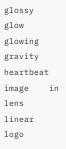glossy    glow    glowing    gravity    heartbeat    image    in    lens    linear    logo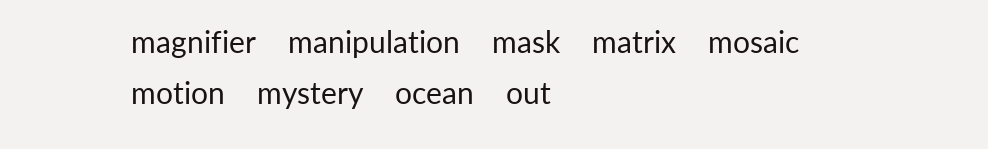magnifier    manipulation    mask    matrix    mosaic    motion    mystery    ocean    out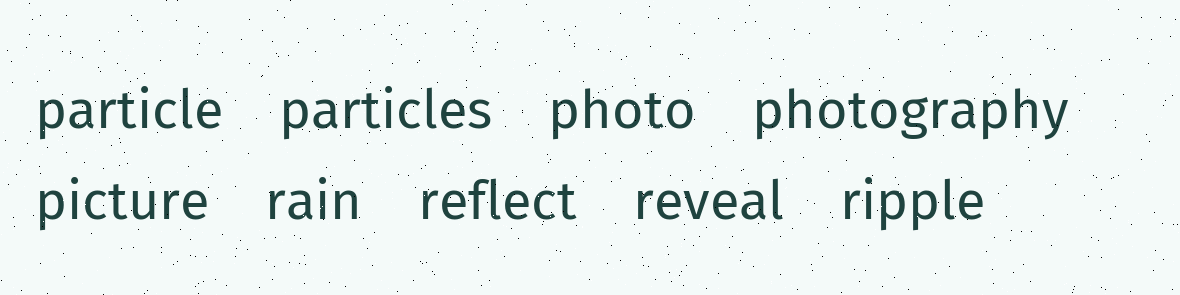particle    particles    photo    photography    picture    rain    reflect    reveal    ripple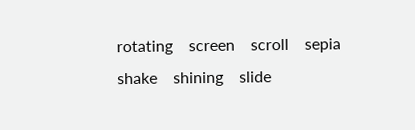rotating    screen    scroll    sepia    shake    shining    slide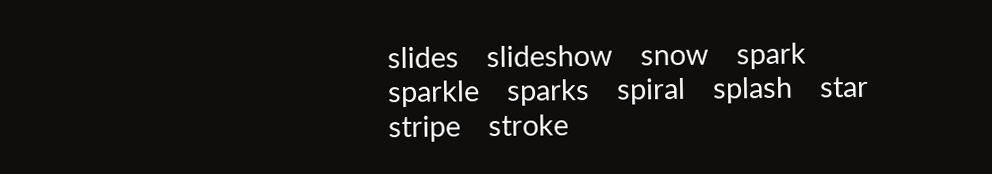slides    slideshow    snow    spark    sparkle    sparks    spiral    splash    star    stripe    stroke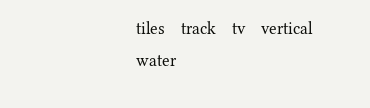tiles    track    tv    vertical    water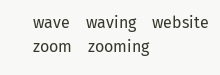wave    waving    website    zoom    zooming